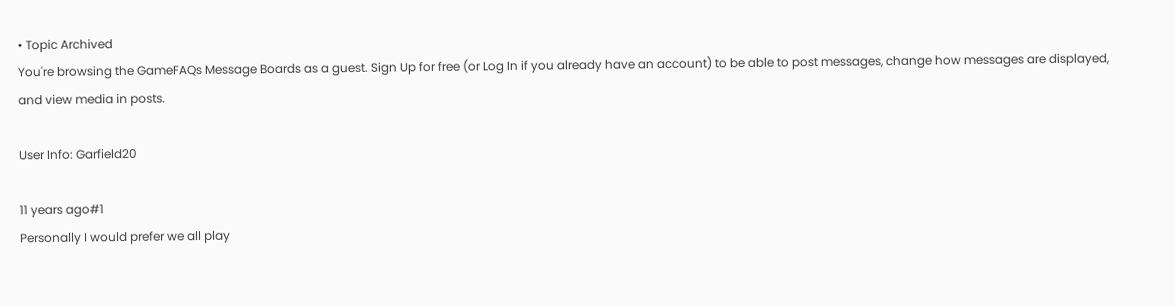• Topic Archived
You're browsing the GameFAQs Message Boards as a guest. Sign Up for free (or Log In if you already have an account) to be able to post messages, change how messages are displayed, and view media in posts.

User Info: Garfield20

11 years ago#1
Personally I would prefer we all play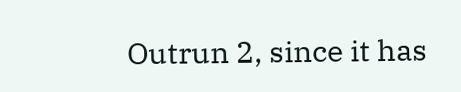Outrun 2, since it has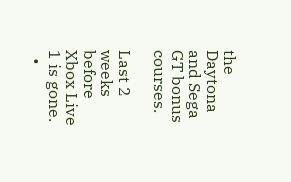the Daytona and Sega GT bonus courses.

Last 2 weeks before Xbox Live 1 is gone.
  •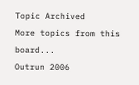Topic Archived
More topics from this board...
Outrun 2006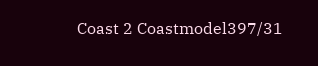Coast 2 Coastmodel397/31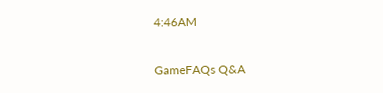4:46AM

GameFAQs Q&A